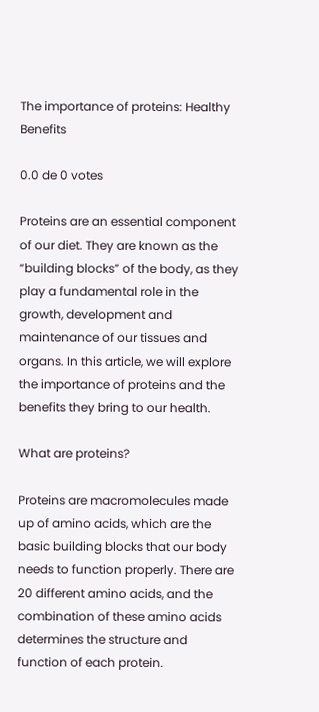The importance of proteins: Healthy Benefits

0.0 de 0 votes

Proteins are an essential component of our diet. They are known as the “building blocks” of the body, as they play a fundamental role in the growth, development and maintenance of our tissues and organs. In this article, we will explore the importance of proteins and the benefits they bring to our health.

What are proteins?

Proteins are macromolecules made up of amino acids, which are the basic building blocks that our body needs to function properly. There are 20 different amino acids, and the combination of these amino acids determines the structure and function of each protein.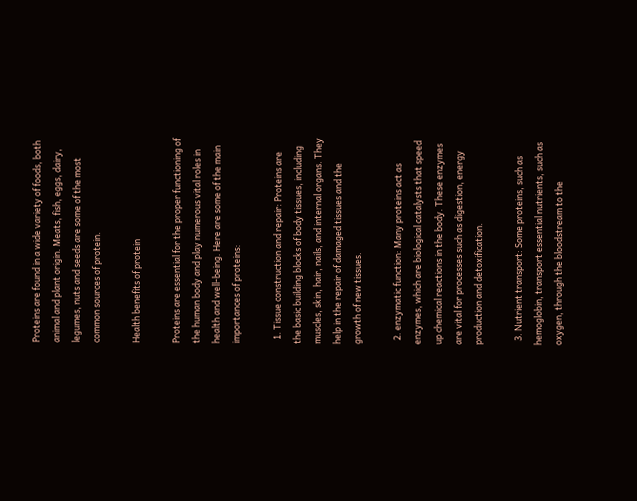Proteins are found in a wide variety of foods, both animal and plant origin. Meats, fish, eggs, dairy, legumes, nuts and seeds are some of the most common sources of protein.

Health benefits of protein

Proteins are essential for the proper functioning of the human body and play numerous vital roles in health and well-being. Here are some of the main importances of proteins:

  1. Tissue construction and repair: Proteins are the basic building blocks of body tissues, including muscles, skin, hair, nails, and internal organs. They help in the repair of damaged tissues and the growth of new tissues.

  2. enzymatic function: Many proteins act as enzymes, which are biological catalysts that speed up chemical reactions in the body. These enzymes are vital for processes such as digestion, energy production and detoxification.

  3. Nutrient transport: Some proteins, such as hemoglobin, transport essential nutrients, such as oxygen, through the bloodstream to the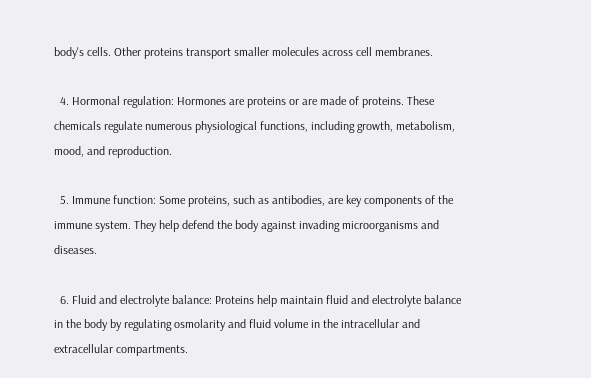body's cells. Other proteins transport smaller molecules across cell membranes.

  4. Hormonal regulation: Hormones are proteins or are made of proteins. These chemicals regulate numerous physiological functions, including growth, metabolism, mood, and reproduction.

  5. Immune function: Some proteins, such as antibodies, are key components of the immune system. They help defend the body against invading microorganisms and diseases.

  6. Fluid and electrolyte balance: Proteins help maintain fluid and electrolyte balance in the body by regulating osmolarity and fluid volume in the intracellular and extracellular compartments.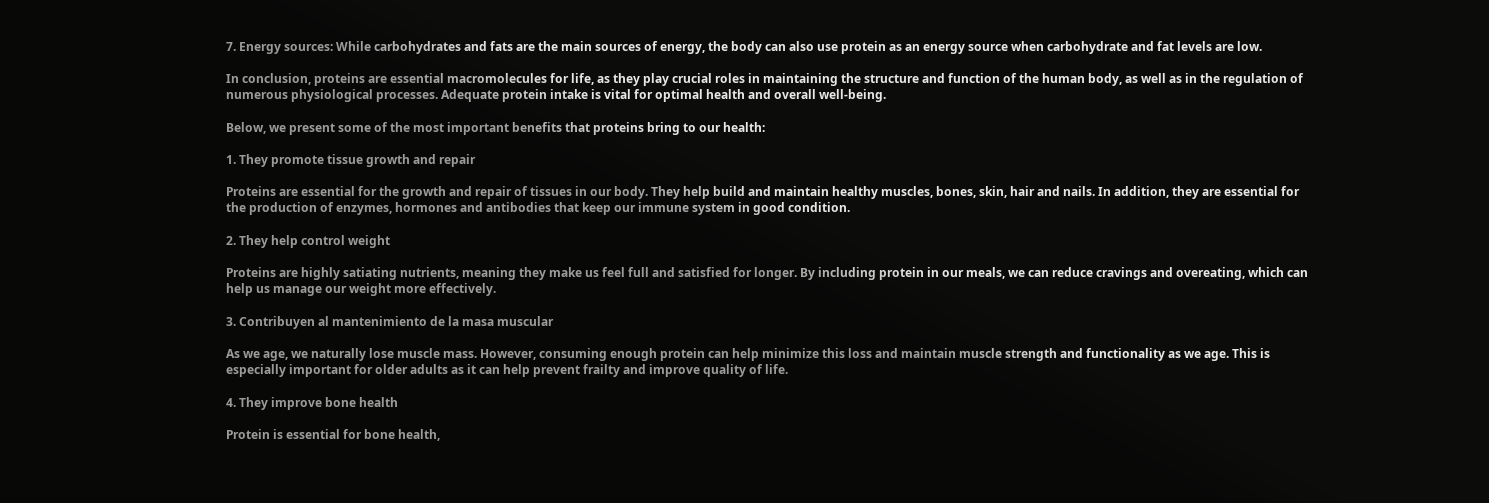7. Energy sources: While carbohydrates and fats are the main sources of energy, the body can also use protein as an energy source when carbohydrate and fat levels are low.

In conclusion, proteins are essential macromolecules for life, as they play crucial roles in maintaining the structure and function of the human body, as well as in the regulation of numerous physiological processes. Adequate protein intake is vital for optimal health and overall well-being.

Below, we present some of the most important benefits that proteins bring to our health:

1. They promote tissue growth and repair

Proteins are essential for the growth and repair of tissues in our body. They help build and maintain healthy muscles, bones, skin, hair and nails. In addition, they are essential for the production of enzymes, hormones and antibodies that keep our immune system in good condition.

2. They help control weight

Proteins are highly satiating nutrients, meaning they make us feel full and satisfied for longer. By including protein in our meals, we can reduce cravings and overeating, which can help us manage our weight more effectively.

3. Contribuyen al mantenimiento de la masa muscular

As we age, we naturally lose muscle mass. However, consuming enough protein can help minimize this loss and maintain muscle strength and functionality as we age. This is especially important for older adults as it can help prevent frailty and improve quality of life.

4. They improve bone health

Protein is essential for bone health,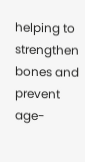helping to strengthen bones and prevent age-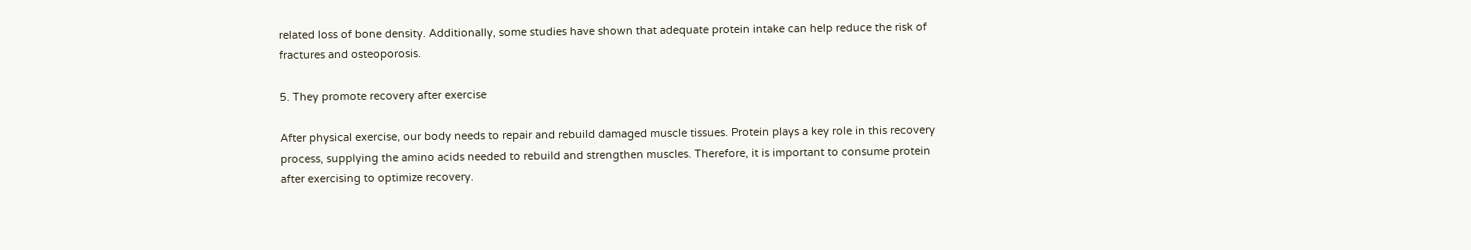related loss of bone density. Additionally, some studies have shown that adequate protein intake can help reduce the risk of fractures and osteoporosis.

5. They promote recovery after exercise

After physical exercise, our body needs to repair and rebuild damaged muscle tissues. Protein plays a key role in this recovery process, supplying the amino acids needed to rebuild and strengthen muscles. Therefore, it is important to consume protein after exercising to optimize recovery.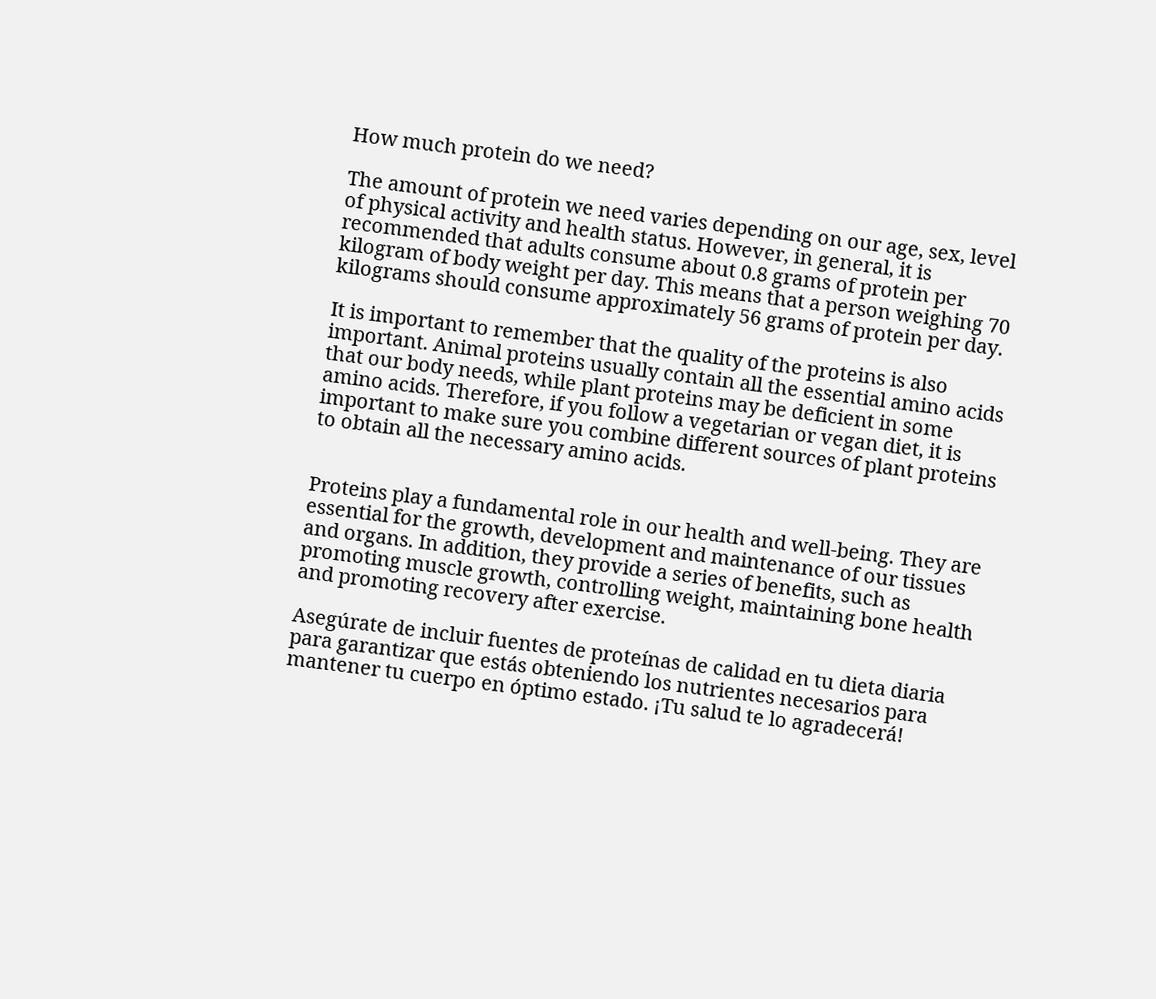How much protein do we need?

The amount of protein we need varies depending on our age, sex, level of physical activity and health status. However, in general, it is recommended that adults consume about 0.8 grams of protein per kilogram of body weight per day. This means that a person weighing 70 kilograms should consume approximately 56 grams of protein per day.

It is important to remember that the quality of the proteins is also important. Animal proteins usually contain all the essential amino acids that our body needs, while plant proteins may be deficient in some amino acids. Therefore, if you follow a vegetarian or vegan diet, it is important to make sure you combine different sources of plant proteins to obtain all the necessary amino acids.


Proteins play a fundamental role in our health and well-being. They are essential for the growth, development and maintenance of our tissues and organs. In addition, they provide a series of benefits, such as promoting muscle growth, controlling weight, maintaining bone health and promoting recovery after exercise.

Asegúrate de incluir fuentes de proteínas de calidad en tu dieta diaria para garantizar que estás obteniendo los nutrientes necesarios para mantener tu cuerpo en óptimo estado. ¡Tu salud te lo agradecerá!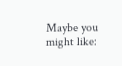Maybe you might like: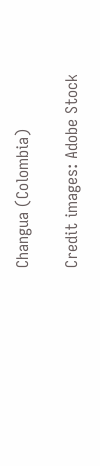Changua (Colombia)

Credit images: Adobe Stock